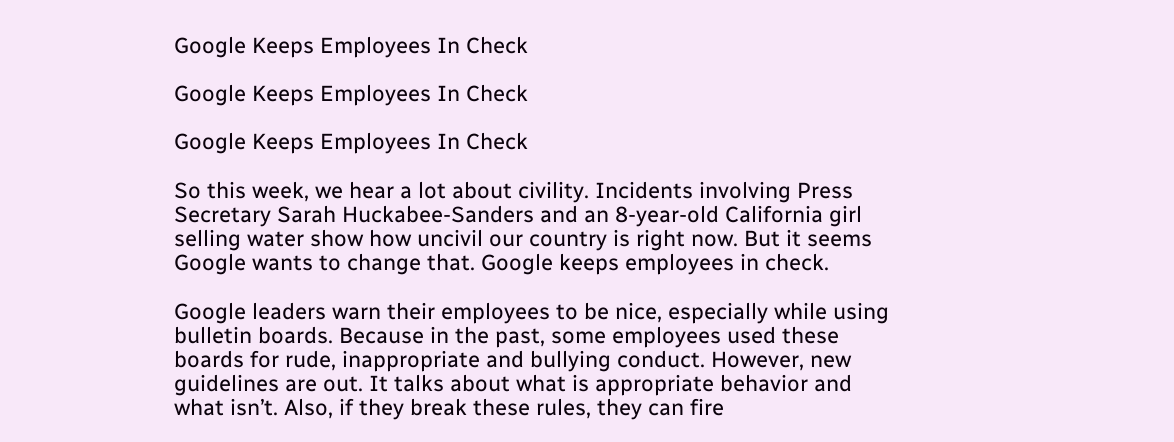Google Keeps Employees In Check

Google Keeps Employees In Check

Google Keeps Employees In Check

So this week, we hear a lot about civility. Incidents involving Press Secretary Sarah Huckabee-Sanders and an 8-year-old California girl selling water show how uncivil our country is right now. But it seems Google wants to change that. Google keeps employees in check.

Google leaders warn their employees to be nice, especially while using bulletin boards. Because in the past, some employees used these boards for rude, inappropriate and bullying conduct. However, new guidelines are out. It talks about what is appropriate behavior and what isn’t. Also, if they break these rules, they can fire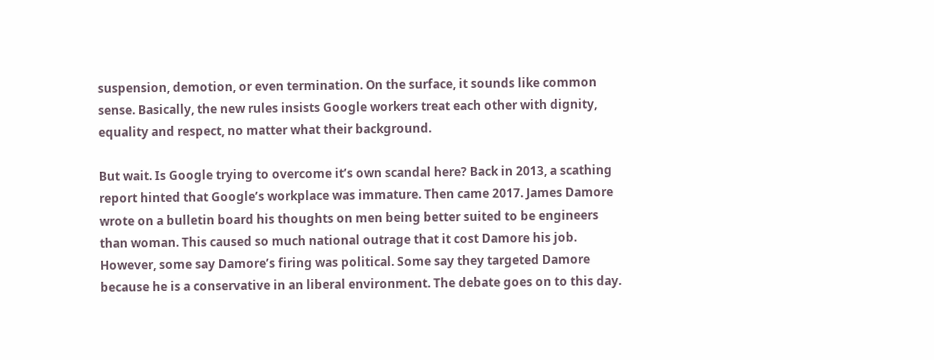suspension, demotion, or even termination. On the surface, it sounds like common sense. Basically, the new rules insists Google workers treat each other with dignity, equality and respect, no matter what their background.

But wait. Is Google trying to overcome it’s own scandal here? Back in 2013, a scathing report hinted that Google’s workplace was immature. Then came 2017. James Damore wrote on a bulletin board his thoughts on men being better suited to be engineers than woman. This caused so much national outrage that it cost Damore his job. However, some say Damore’s firing was political. Some say they targeted Damore because he is a conservative in an liberal environment. The debate goes on to this day.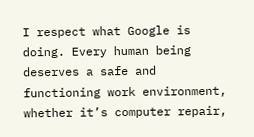I respect what Google is doing. Every human being deserves a safe and functioning work environment, whether it’s computer repair,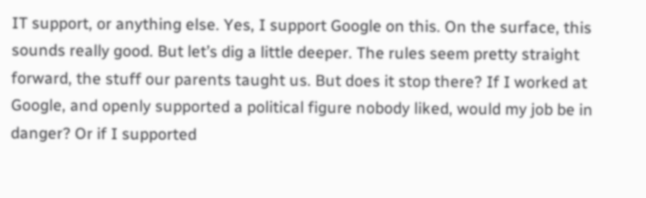IT support, or anything else. Yes, I support Google on this. On the surface, this sounds really good. But let’s dig a little deeper. The rules seem pretty straight forward, the stuff our parents taught us. But does it stop there? If I worked at Google, and openly supported a political figure nobody liked, would my job be in danger? Or if I supported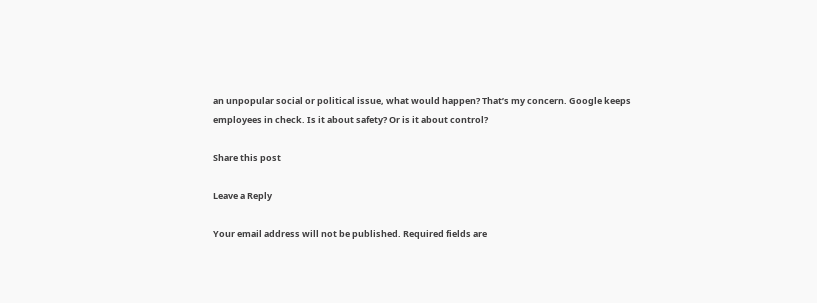an unpopular social or political issue, what would happen? That’s my concern. Google keeps employees in check. Is it about safety? Or is it about control?

Share this post

Leave a Reply

Your email address will not be published. Required fields are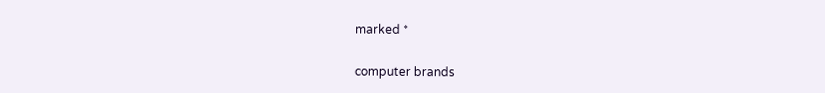marked *

computer brands